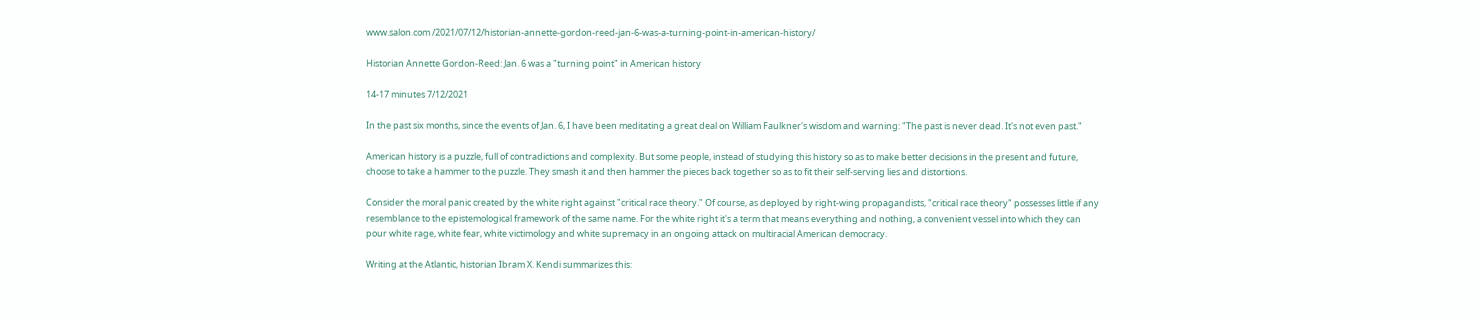www.salon.com /2021/07/12/historian-annette-gordon-reed-jan-6-was-a-turning-point-in-american-history/

Historian Annette Gordon-Reed: Jan. 6 was a "turning point" in American history

14-17 minutes 7/12/2021

In the past six months, since the events of Jan. 6, I have been meditating a great deal on William Faulkner's wisdom and warning: "The past is never dead. It's not even past."

American history is a puzzle, full of contradictions and complexity. But some people, instead of studying this history so as to make better decisions in the present and future, choose to take a hammer to the puzzle. They smash it and then hammer the pieces back together so as to fit their self-serving lies and distortions.

Consider the moral panic created by the white right against "critical race theory." Of course, as deployed by right-wing propagandists, "critical race theory" possesses little if any resemblance to the epistemological framework of the same name. For the white right it's a term that means everything and nothing, a convenient vessel into which they can pour white rage, white fear, white victimology and white supremacy in an ongoing attack on multiracial American democracy.

Writing at the Atlantic, historian Ibram X. Kendi summarizes this: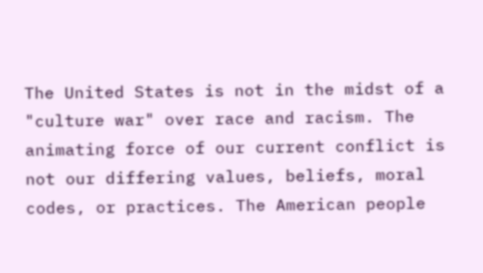The United States is not in the midst of a "culture war" over race and racism. The animating force of our current conflict is not our differing values, beliefs, moral codes, or practices. The American people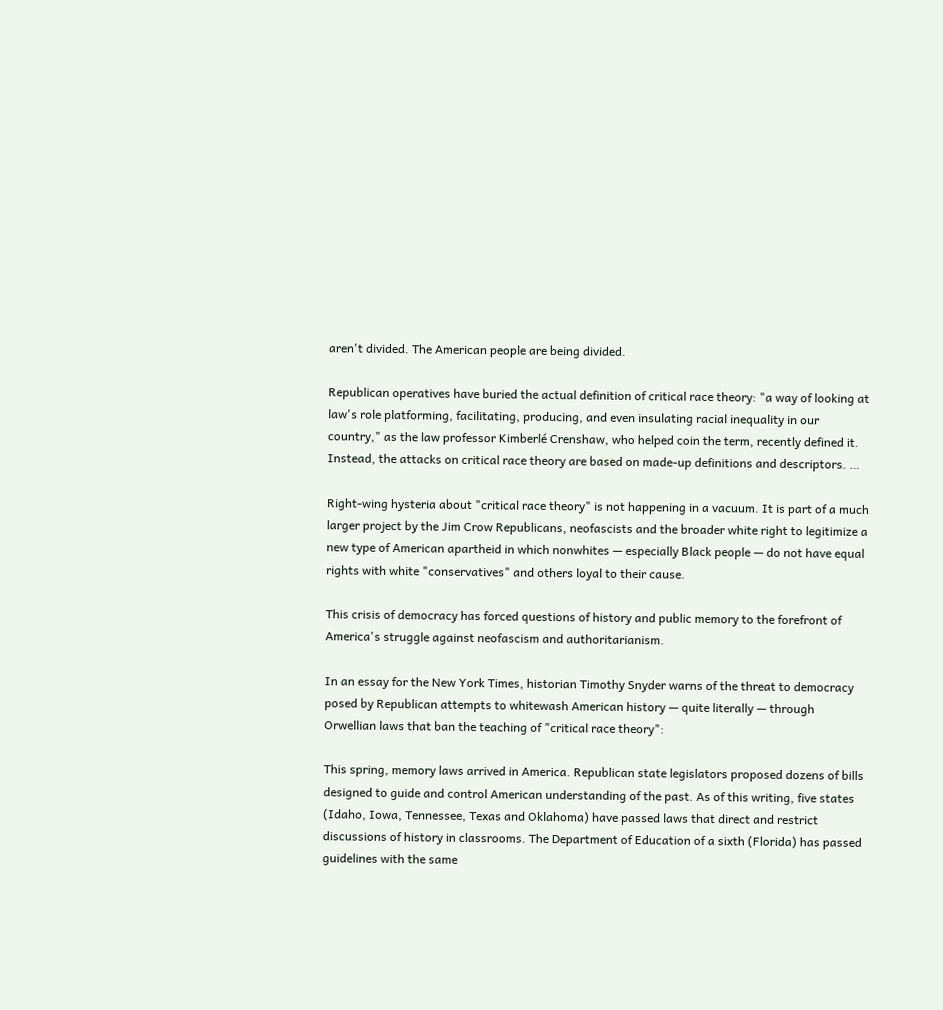aren't divided. The American people are being divided.

Republican operatives have buried the actual definition of critical race theory: "a way of looking at law's role platforming, facilitating, producing, and even insulating racial inequality in our country," as the law professor Kimberlé Crenshaw, who helped coin the term, recently defined it. Instead, the attacks on critical race theory are based on made-up definitions and descriptors. …

Right-wing hysteria about "critical race theory" is not happening in a vacuum. It is part of a much larger project by the Jim Crow Republicans, neofascists and the broader white right to legitimize a new type of American apartheid in which nonwhites — especially Black people — do not have equal rights with white "conservatives" and others loyal to their cause.

This crisis of democracy has forced questions of history and public memory to the forefront of America's struggle against neofascism and authoritarianism.

In an essay for the New York Times, historian Timothy Snyder warns of the threat to democracy posed by Republican attempts to whitewash American history — quite literally — through Orwellian laws that ban the teaching of "critical race theory":

This spring, memory laws arrived in America. Republican state legislators proposed dozens of bills designed to guide and control American understanding of the past. As of this writing, five states (Idaho, Iowa, Tennessee, Texas and Oklahoma) have passed laws that direct and restrict discussions of history in classrooms. The Department of Education of a sixth (Florida) has passed guidelines with the same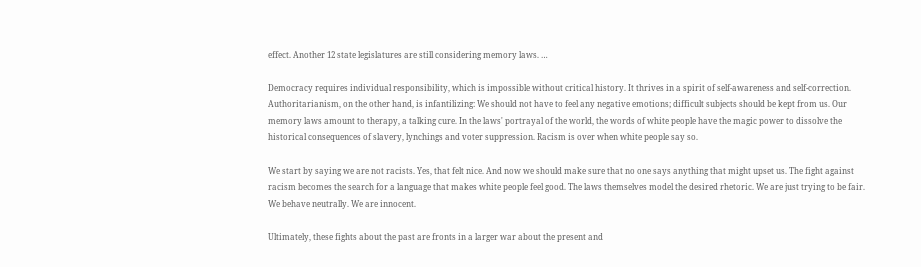effect. Another 12 state legislatures are still considering memory laws. …

Democracy requires individual responsibility, which is impossible without critical history. It thrives in a spirit of self-awareness and self-correction. Authoritarianism, on the other hand, is infantilizing: We should not have to feel any negative emotions; difficult subjects should be kept from us. Our memory laws amount to therapy, a talking cure. In the laws' portrayal of the world, the words of white people have the magic power to dissolve the historical consequences of slavery, lynchings and voter suppression. Racism is over when white people say so.

We start by saying we are not racists. Yes, that felt nice. And now we should make sure that no one says anything that might upset us. The fight against racism becomes the search for a language that makes white people feel good. The laws themselves model the desired rhetoric. We are just trying to be fair. We behave neutrally. We are innocent.

Ultimately, these fights about the past are fronts in a larger war about the present and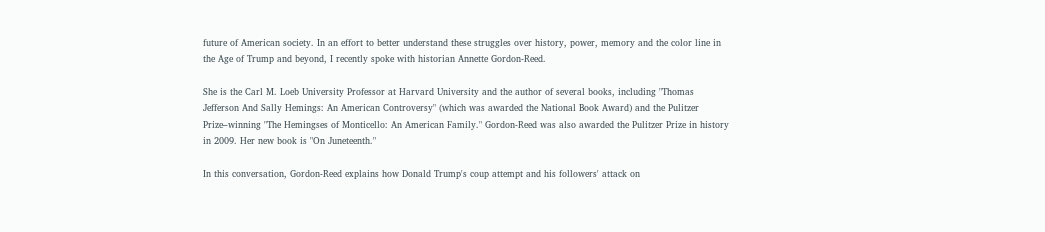future of American society. In an effort to better understand these struggles over history, power, memory and the color line in the Age of Trump and beyond, I recently spoke with historian Annette Gordon-Reed.

She is the Carl M. Loeb University Professor at Harvard University and the author of several books, including "Thomas Jefferson And Sally Hemings: An American Controversy" (which was awarded the National Book Award) and the Pulitzer Prize–winning "The Hemingses of Monticello: An American Family." Gordon-Reed was also awarded the Pulitzer Prize in history in 2009. Her new book is "On Juneteenth."

In this conversation, Gordon-Reed explains how Donald Trump's coup attempt and his followers' attack on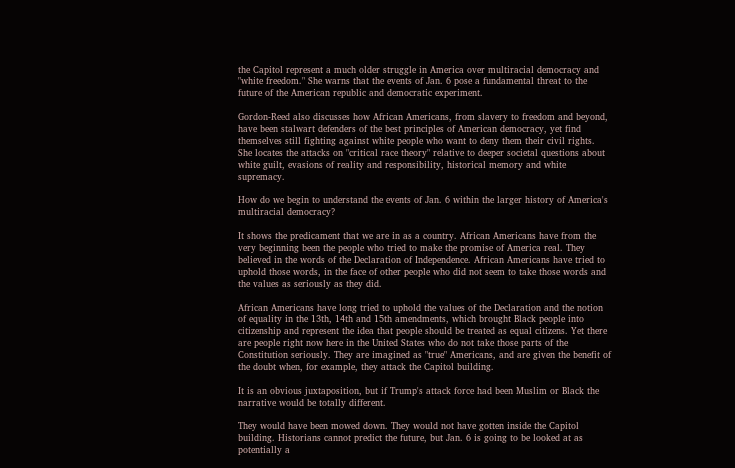the Capitol represent a much older struggle in America over multiracial democracy and "white freedom." She warns that the events of Jan. 6 pose a fundamental threat to the future of the American republic and democratic experiment.

Gordon-Reed also discusses how African Americans, from slavery to freedom and beyond, have been stalwart defenders of the best principles of American democracy, yet find themselves still fighting against white people who want to deny them their civil rights. She locates the attacks on "critical race theory" relative to deeper societal questions about white guilt, evasions of reality and responsibility, historical memory and white supremacy.

How do we begin to understand the events of Jan. 6 within the larger history of America's multiracial democracy?

It shows the predicament that we are in as a country. African Americans have from the very beginning been the people who tried to make the promise of America real. They believed in the words of the Declaration of Independence. African Americans have tried to uphold those words, in the face of other people who did not seem to take those words and the values as seriously as they did.

African Americans have long tried to uphold the values of the Declaration and the notion of equality in the 13th, 14th and 15th amendments, which brought Black people into citizenship and represent the idea that people should be treated as equal citizens. Yet there are people right now here in the United States who do not take those parts of the Constitution seriously. They are imagined as "true" Americans, and are given the benefit of the doubt when, for example, they attack the Capitol building.

It is an obvious juxtaposition, but if Trump's attack force had been Muslim or Black the narrative would be totally different.

They would have been mowed down. They would not have gotten inside the Capitol building. Historians cannot predict the future, but Jan. 6 is going to be looked at as potentially a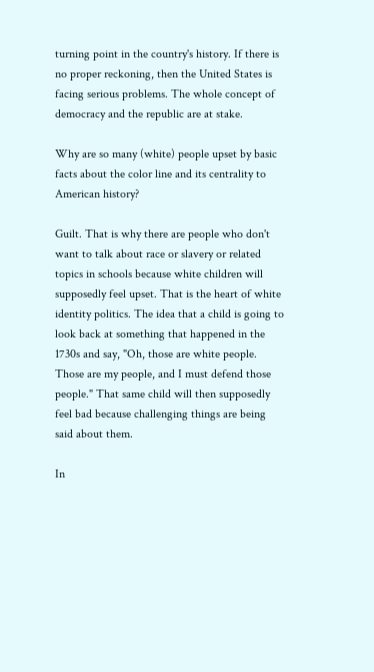turning point in the country's history. If there is no proper reckoning, then the United States is facing serious problems. The whole concept of democracy and the republic are at stake.

Why are so many (white) people upset by basic facts about the color line and its centrality to American history?

Guilt. That is why there are people who don't want to talk about race or slavery or related topics in schools because white children will supposedly feel upset. That is the heart of white identity politics. The idea that a child is going to look back at something that happened in the 1730s and say, "Oh, those are white people. Those are my people, and I must defend those people." That same child will then supposedly feel bad because challenging things are being said about them.

In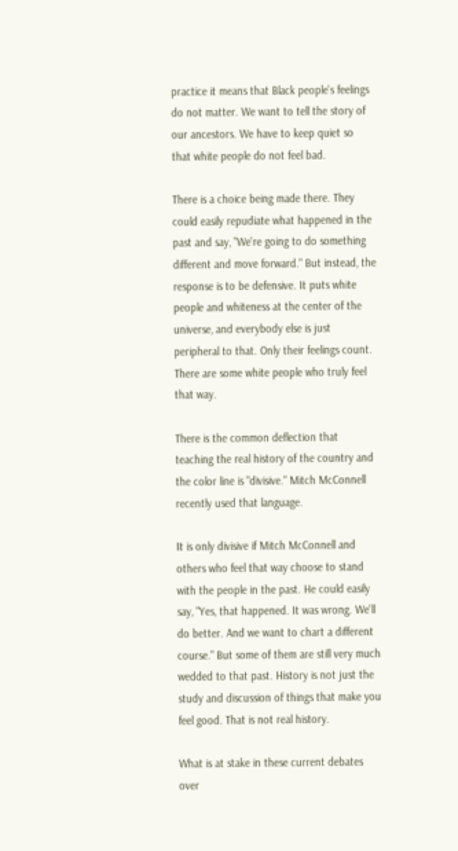practice it means that Black people's feelings do not matter. We want to tell the story of our ancestors. We have to keep quiet so that white people do not feel bad.

There is a choice being made there. They could easily repudiate what happened in the past and say, "We're going to do something different and move forward." But instead, the response is to be defensive. It puts white people and whiteness at the center of the universe, and everybody else is just peripheral to that. Only their feelings count. There are some white people who truly feel that way.

There is the common deflection that teaching the real history of the country and the color line is "divisive." Mitch McConnell recently used that language.

It is only divisive if Mitch McConnell and others who feel that way choose to stand with the people in the past. He could easily say, "Yes, that happened. It was wrong. We'll do better. And we want to chart a different course." But some of them are still very much wedded to that past. History is not just the study and discussion of things that make you feel good. That is not real history.

What is at stake in these current debates over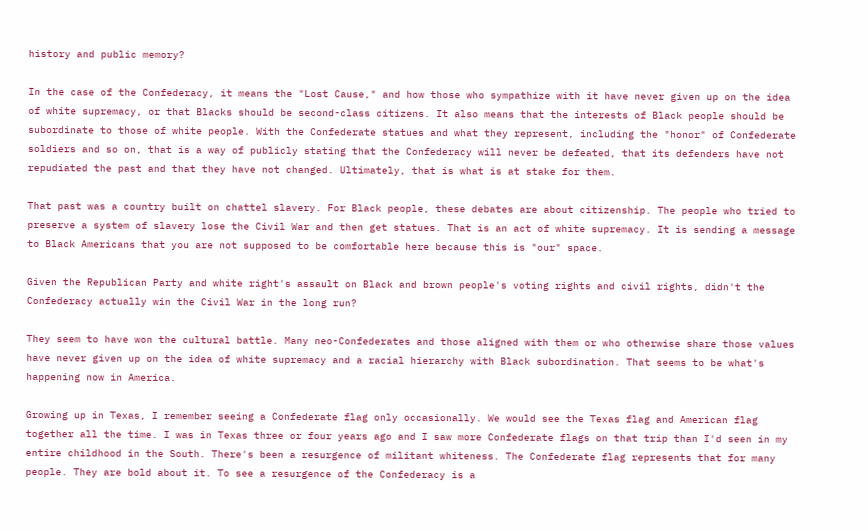history and public memory?

In the case of the Confederacy, it means the "Lost Cause," and how those who sympathize with it have never given up on the idea of white supremacy, or that Blacks should be second-class citizens. It also means that the interests of Black people should be subordinate to those of white people. With the Confederate statues and what they represent, including the "honor" of Confederate soldiers and so on, that is a way of publicly stating that the Confederacy will never be defeated, that its defenders have not repudiated the past and that they have not changed. Ultimately, that is what is at stake for them.

That past was a country built on chattel slavery. For Black people, these debates are about citizenship. The people who tried to preserve a system of slavery lose the Civil War and then get statues. That is an act of white supremacy. It is sending a message to Black Americans that you are not supposed to be comfortable here because this is "our" space.

Given the Republican Party and white right's assault on Black and brown people's voting rights and civil rights, didn't the Confederacy actually win the Civil War in the long run?

They seem to have won the cultural battle. Many neo-Confederates and those aligned with them or who otherwise share those values have never given up on the idea of white supremacy and a racial hierarchy with Black subordination. That seems to be what's happening now in America.

Growing up in Texas, I remember seeing a Confederate flag only occasionally. We would see the Texas flag and American flag together all the time. I was in Texas three or four years ago and I saw more Confederate flags on that trip than I'd seen in my entire childhood in the South. There's been a resurgence of militant whiteness. The Confederate flag represents that for many people. They are bold about it. To see a resurgence of the Confederacy is a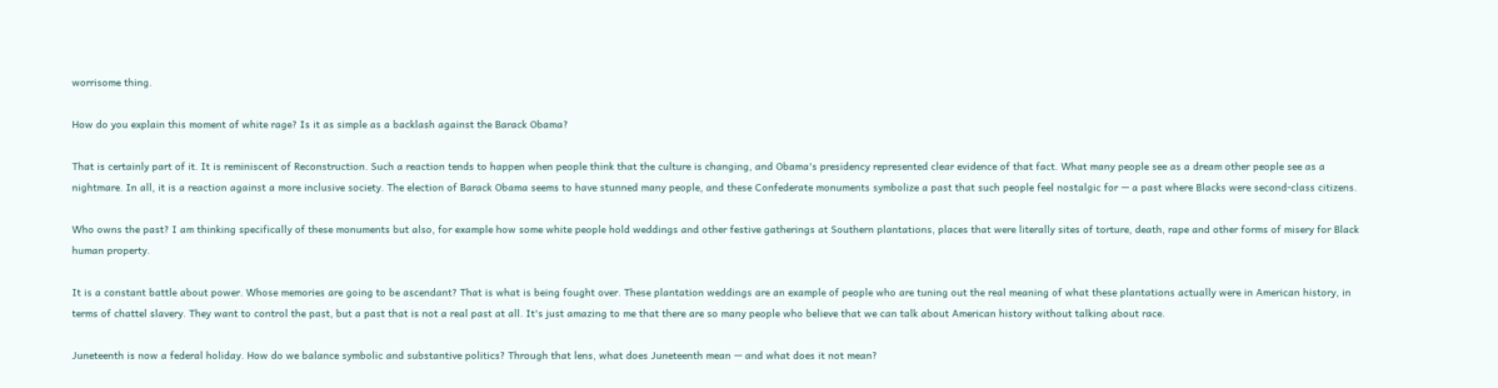worrisome thing.

How do you explain this moment of white rage? Is it as simple as a backlash against the Barack Obama?

That is certainly part of it. It is reminiscent of Reconstruction. Such a reaction tends to happen when people think that the culture is changing, and Obama's presidency represented clear evidence of that fact. What many people see as a dream other people see as a nightmare. In all, it is a reaction against a more inclusive society. The election of Barack Obama seems to have stunned many people, and these Confederate monuments symbolize a past that such people feel nostalgic for — a past where Blacks were second-class citizens.

Who owns the past? I am thinking specifically of these monuments but also, for example how some white people hold weddings and other festive gatherings at Southern plantations, places that were literally sites of torture, death, rape and other forms of misery for Black human property.

It is a constant battle about power. Whose memories are going to be ascendant? That is what is being fought over. These plantation weddings are an example of people who are tuning out the real meaning of what these plantations actually were in American history, in terms of chattel slavery. They want to control the past, but a past that is not a real past at all. It's just amazing to me that there are so many people who believe that we can talk about American history without talking about race.

Juneteenth is now a federal holiday. How do we balance symbolic and substantive politics? Through that lens, what does Juneteenth mean — and what does it not mean?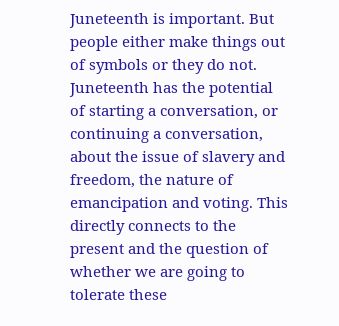Juneteenth is important. But people either make things out of symbols or they do not. Juneteenth has the potential of starting a conversation, or continuing a conversation, about the issue of slavery and freedom, the nature of emancipation and voting. This directly connects to the present and the question of whether we are going to tolerate these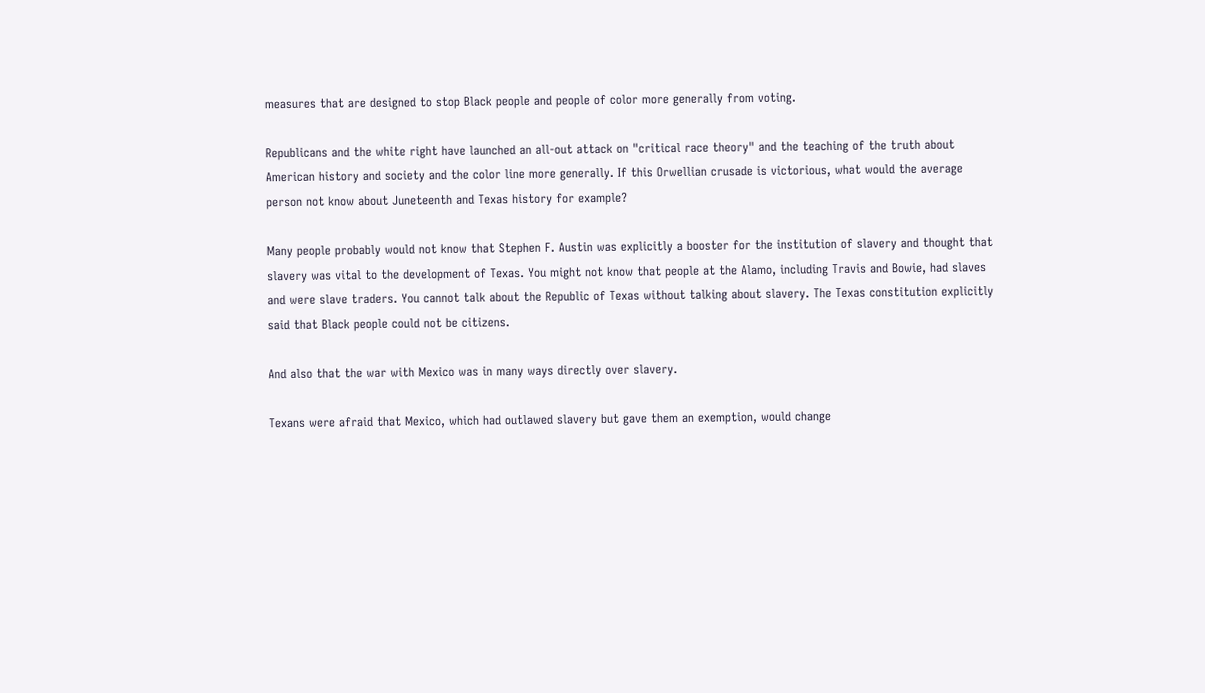measures that are designed to stop Black people and people of color more generally from voting.

Republicans and the white right have launched an all-out attack on "critical race theory" and the teaching of the truth about American history and society and the color line more generally. If this Orwellian crusade is victorious, what would the average person not know about Juneteenth and Texas history for example?

Many people probably would not know that Stephen F. Austin was explicitly a booster for the institution of slavery and thought that slavery was vital to the development of Texas. You might not know that people at the Alamo, including Travis and Bowie, had slaves and were slave traders. You cannot talk about the Republic of Texas without talking about slavery. The Texas constitution explicitly said that Black people could not be citizens.

And also that the war with Mexico was in many ways directly over slavery.

Texans were afraid that Mexico, which had outlawed slavery but gave them an exemption, would change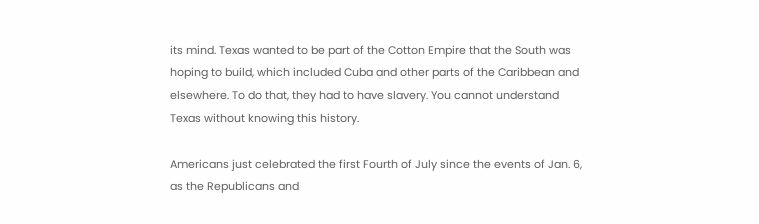its mind. Texas wanted to be part of the Cotton Empire that the South was hoping to build, which included Cuba and other parts of the Caribbean and elsewhere. To do that, they had to have slavery. You cannot understand Texas without knowing this history.

Americans just celebrated the first Fourth of July since the events of Jan. 6, as the Republicans and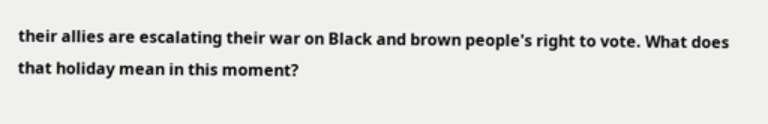their allies are escalating their war on Black and brown people's right to vote. What does that holiday mean in this moment?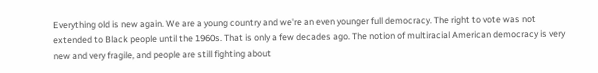Everything old is new again. We are a young country and we're an even younger full democracy. The right to vote was not extended to Black people until the 1960s. That is only a few decades ago. The notion of multiracial American democracy is very new and very fragile, and people are still fighting about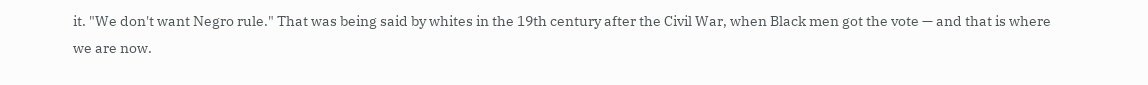it. "We don't want Negro rule." That was being said by whites in the 19th century after the Civil War, when Black men got the vote — and that is where we are now.